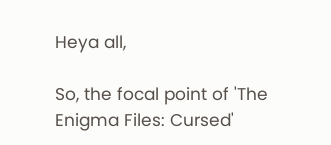Heya all,

So, the focal point of 'The Enigma Files: Cursed'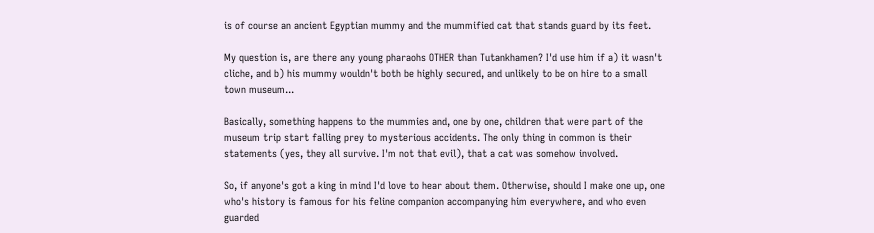is of course an ancient Egyptian mummy and the mummified cat that stands guard by its feet.

My question is, are there any young pharaohs OTHER than Tutankhamen? I'd use him if a) it wasn't cliche, and b) his mummy wouldn't both be highly secured, and unlikely to be on hire to a small town museum...

Basically, something happens to the mummies and, one by one, children that were part of the museum trip start falling prey to mysterious accidents. The only thing in common is their statements (yes, they all survive. I'm not that evil), that a cat was somehow involved.

So, if anyone's got a king in mind I'd love to hear about them. Otherwise, should I make one up, one who's history is famous for his feline companion accompanying him everywhere, and who even guarded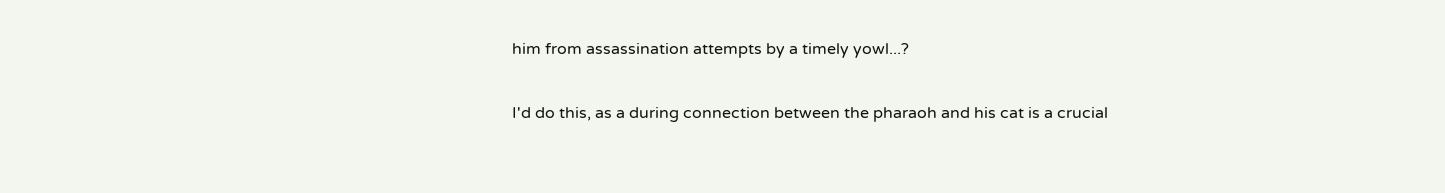him from assassination attempts by a timely yowl...?

I'd do this, as a during connection between the pharaoh and his cat is a crucial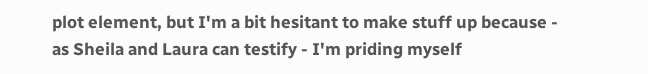plot element, but I'm a bit hesitant to make stuff up because - as Sheila and Laura can testify - I'm priding myself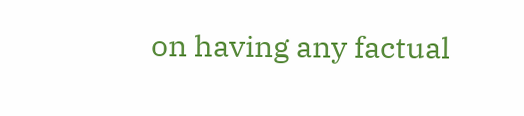on having any factual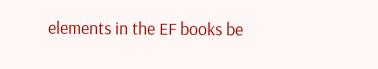elements in the EF books be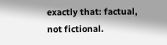exactly that: factual, not fictional.